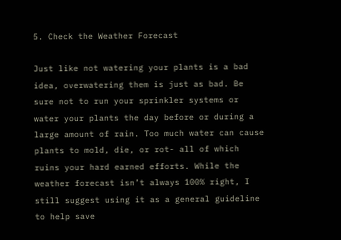5. Check the Weather Forecast

Just like not watering your plants is a bad idea, overwatering them is just as bad. Be sure not to run your sprinkler systems or water your plants the day before or during a large amount of rain. Too much water can cause plants to mold, die, or rot- all of which ruins your hard earned efforts. While the weather forecast isn’t always 100% right, I still suggest using it as a general guideline to help save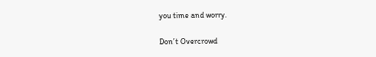you time and worry.

Don’t Overcrowd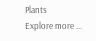Plants
Explore more ...